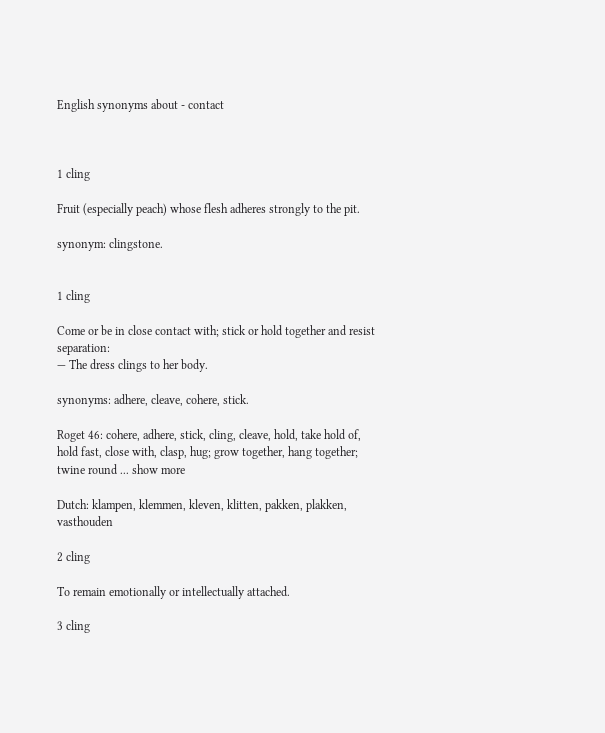English synonyms about - contact



1 cling

Fruit (especially peach) whose flesh adheres strongly to the pit.

synonym: clingstone.


1 cling

Come or be in close contact with; stick or hold together and resist separation:
— The dress clings to her body.

synonyms: adhere, cleave, cohere, stick.

Roget 46: cohere, adhere, stick, cling, cleave, hold, take hold of, hold fast, close with, clasp, hug; grow together, hang together; twine round ... show more

Dutch: klampen, klemmen, kleven, klitten, pakken, plakken, vasthouden

2 cling

To remain emotionally or intellectually attached.

3 cling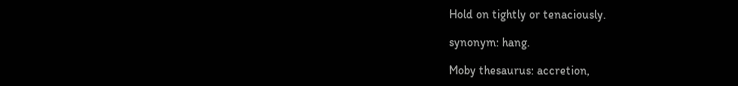Hold on tightly or tenaciously.

synonym: hang.

Moby thesaurus: accretion,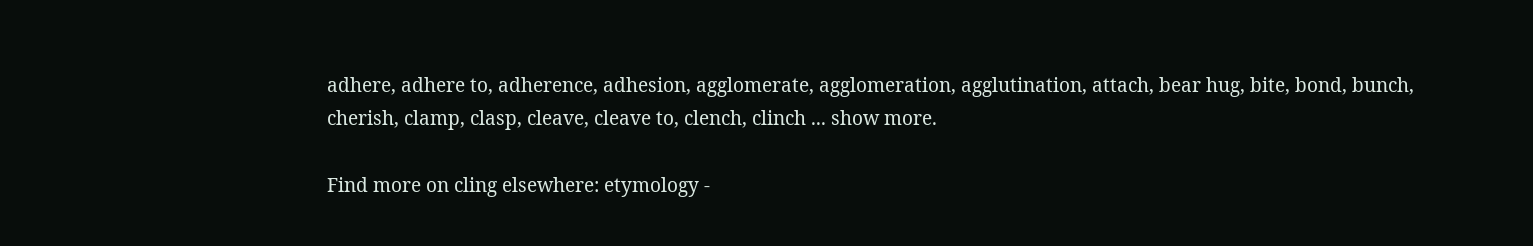adhere, adhere to, adherence, adhesion, agglomerate, agglomeration, agglutination, attach, bear hug, bite, bond, bunch, cherish, clamp, clasp, cleave, cleave to, clench, clinch ... show more.

Find more on cling elsewhere: etymology -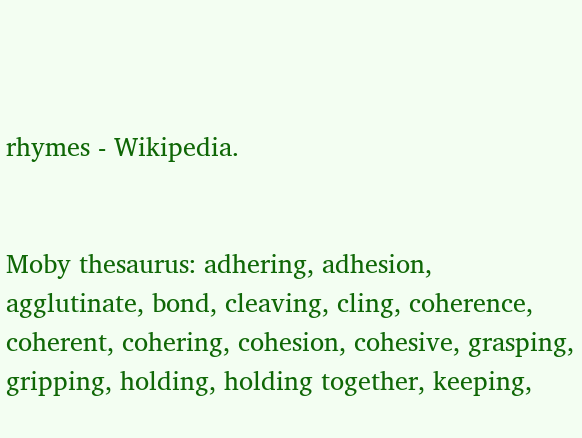rhymes - Wikipedia.


Moby thesaurus: adhering, adhesion, agglutinate, bond, cleaving, cling, coherence, coherent, cohering, cohesion, cohesive, grasping, gripping, holding, holding together, keeping,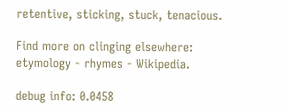retentive, sticking, stuck, tenacious.

Find more on clinging elsewhere: etymology - rhymes - Wikipedia.

debug info: 0.0458